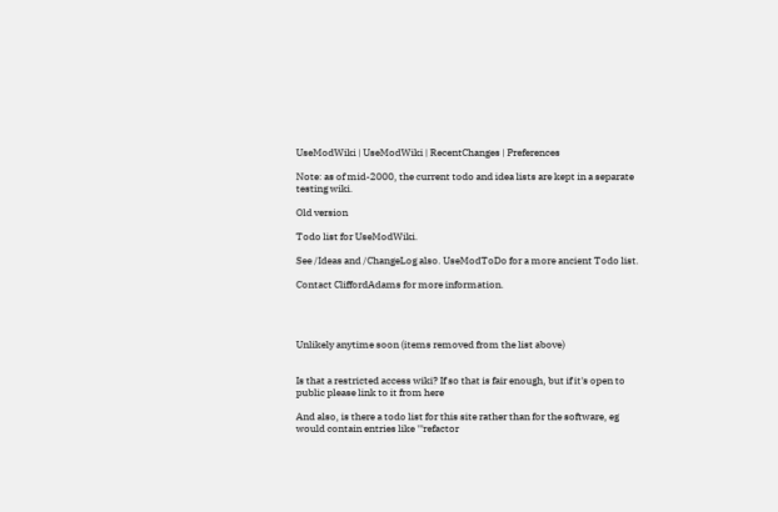UseModWiki | UseModWiki | RecentChanges | Preferences

Note: as of mid-2000, the current todo and idea lists are kept in a separate testing wiki.

Old version

Todo list for UseModWiki.

See /Ideas and /ChangeLog also. UseModToDo for a more ancient Todo list.

Contact CliffordAdams for more information.




Unlikely anytime soon (items removed from the list above)


Is that a restricted access wiki? If so that is fair enough, but if it's open to public please link to it from here

And also, is there a todo list for this site rather than for the software, eg would contain entries like '''refactor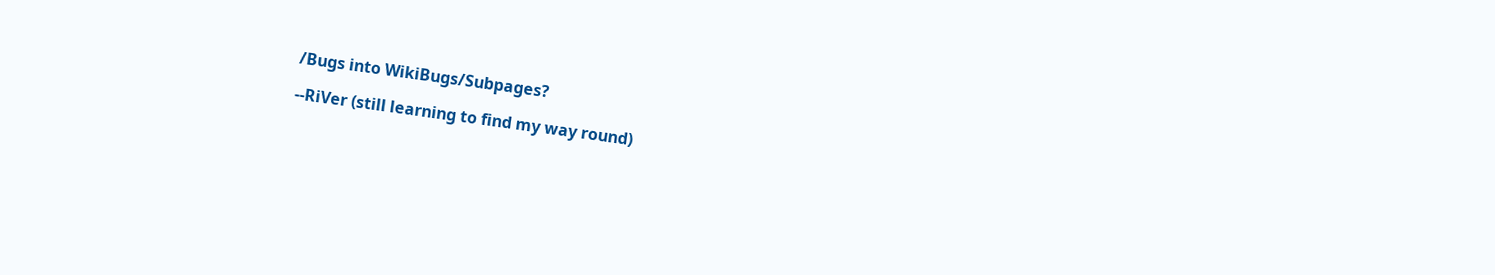/Bugs into WikiBugs/Subpages?

--RiVer (still learning to find my way round)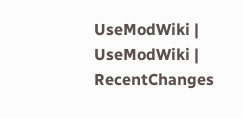UseModWiki | UseModWiki | RecentChanges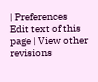| Preferences
Edit text of this page | View other revisions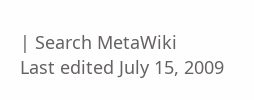| Search MetaWiki
Last edited July 15, 2009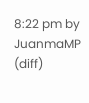8:22 pm by JuanmaMP (diff)